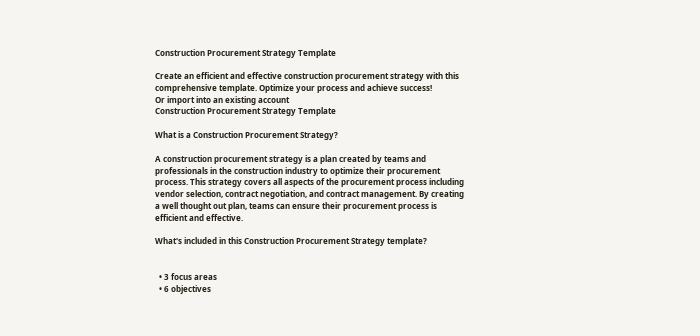Construction Procurement Strategy Template

Create an efficient and effective construction procurement strategy with this comprehensive template. Optimize your process and achieve success!
Or import into an existing account
Construction Procurement Strategy Template

What is a Construction Procurement Strategy?

A construction procurement strategy is a plan created by teams and professionals in the construction industry to optimize their procurement process. This strategy covers all aspects of the procurement process including vendor selection, contract negotiation, and contract management. By creating a well thought out plan, teams can ensure their procurement process is efficient and effective.

What's included in this Construction Procurement Strategy template?


  • 3 focus areas
  • 6 objectives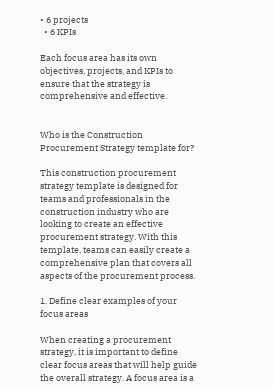• 6 projects
  • 6 KPIs

Each focus area has its own objectives, projects, and KPIs to ensure that the strategy is comprehensive and effective.


Who is the Construction Procurement Strategy template for?

This construction procurement strategy template is designed for teams and professionals in the construction industry who are looking to create an effective procurement strategy. With this template, teams can easily create a comprehensive plan that covers all aspects of the procurement process.

1. Define clear examples of your focus areas

When creating a procurement strategy, it is important to define clear focus areas that will help guide the overall strategy. A focus area is a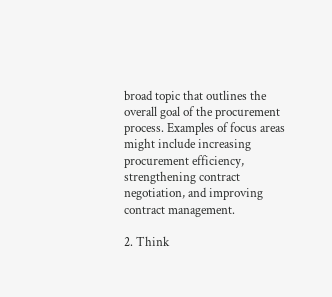broad topic that outlines the overall goal of the procurement process. Examples of focus areas might include increasing procurement efficiency, strengthening contract negotiation, and improving contract management.

2. Think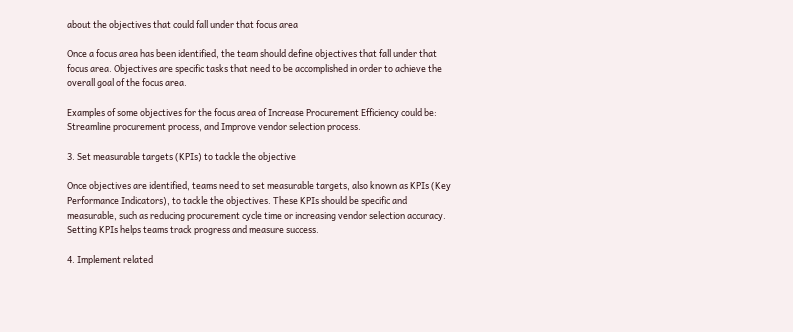about the objectives that could fall under that focus area

Once a focus area has been identified, the team should define objectives that fall under that focus area. Objectives are specific tasks that need to be accomplished in order to achieve the overall goal of the focus area.

Examples of some objectives for the focus area of Increase Procurement Efficiency could be: Streamline procurement process, and Improve vendor selection process.

3. Set measurable targets (KPIs) to tackle the objective

Once objectives are identified, teams need to set measurable targets, also known as KPIs (Key Performance Indicators), to tackle the objectives. These KPIs should be specific and measurable, such as reducing procurement cycle time or increasing vendor selection accuracy. Setting KPIs helps teams track progress and measure success.

4. Implement related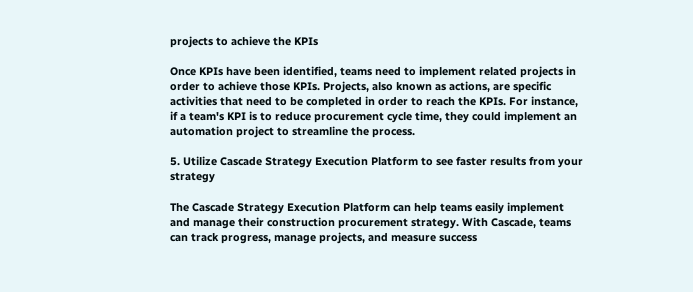projects to achieve the KPIs

Once KPIs have been identified, teams need to implement related projects in order to achieve those KPIs. Projects, also known as actions, are specific activities that need to be completed in order to reach the KPIs. For instance, if a team's KPI is to reduce procurement cycle time, they could implement an automation project to streamline the process.

5. Utilize Cascade Strategy Execution Platform to see faster results from your strategy

The Cascade Strategy Execution Platform can help teams easily implement and manage their construction procurement strategy. With Cascade, teams can track progress, manage projects, and measure success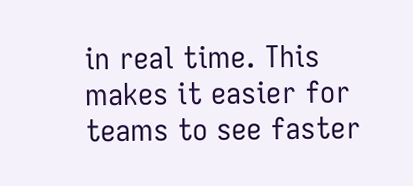in real time. This makes it easier for teams to see faster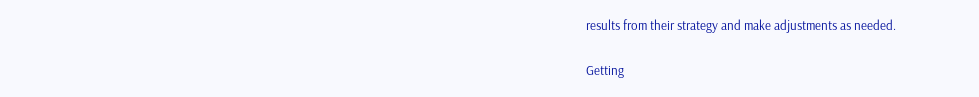results from their strategy and make adjustments as needed.

Getting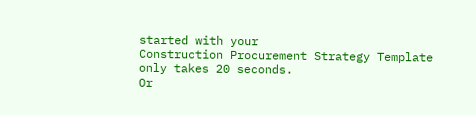started with your
Construction Procurement Strategy Template
only takes 20 seconds.
Or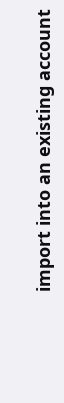import into an existing account